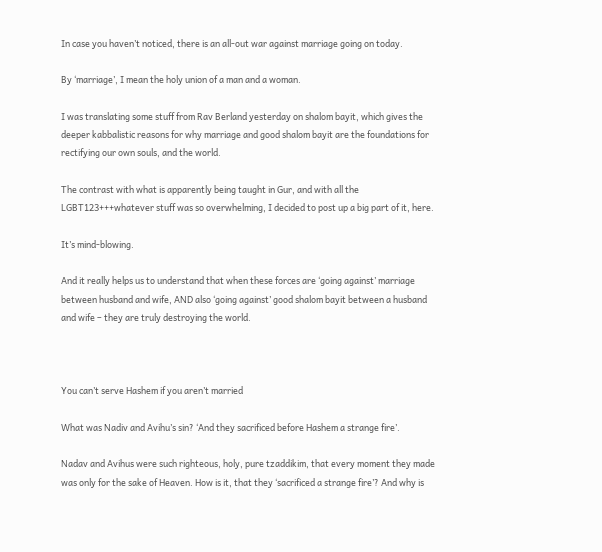In case you haven’t noticed, there is an all-out war against marriage going on today.

By ‘marriage’, I mean the holy union of a man and a woman.

I was translating some stuff from Rav Berland yesterday on shalom bayit, which gives the deeper kabbalistic reasons for why marriage and good shalom bayit are the foundations for rectifying our own souls, and the world.

The contrast with what is apparently being taught in Gur, and with all the LGBT123+++whatever stuff was so overwhelming, I decided to post up a big part of it, here.

It’s mind-blowing.

And it really helps us to understand that when these forces are ‘going against’ marriage between husband and wife, AND also ‘going against’ good shalom bayit between a husband and wife – they are truly destroying the world.



You can’t serve Hashem if you aren’t married

What was Nadiv and Avihu’s sin? ‘And they sacrificed before Hashem a strange fire’.

Nadav and Avihus were such righteous, holy, pure tzaddikim, that every moment they made was only for the sake of Heaven. How is it, that they ‘sacrificed a strange fire’? And why is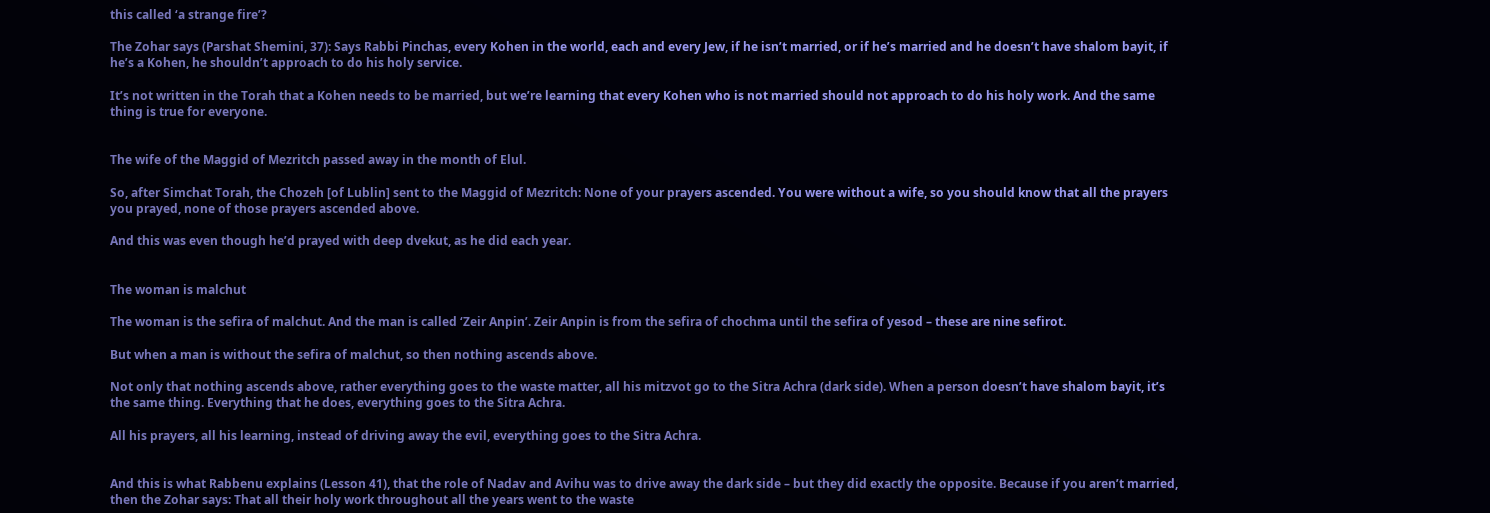this called ‘a strange fire’?

The Zohar says (Parshat Shemini, 37): Says Rabbi Pinchas, every Kohen in the world, each and every Jew, if he isn’t married, or if he’s married and he doesn’t have shalom bayit, if he’s a Kohen, he shouldn’t approach to do his holy service.

It’s not written in the Torah that a Kohen needs to be married, but we’re learning that every Kohen who is not married should not approach to do his holy work. And the same thing is true for everyone.


The wife of the Maggid of Mezritch passed away in the month of Elul.

So, after Simchat Torah, the Chozeh [of Lublin] sent to the Maggid of Mezritch: None of your prayers ascended. You were without a wife, so you should know that all the prayers you prayed, none of those prayers ascended above.

And this was even though he’d prayed with deep dvekut, as he did each year.


The woman is malchut

The woman is the sefira of malchut. And the man is called ‘Zeir Anpin’. Zeir Anpin is from the sefira of chochma until the sefira of yesod – these are nine sefirot.

But when a man is without the sefira of malchut, so then nothing ascends above.

Not only that nothing ascends above, rather everything goes to the waste matter, all his mitzvot go to the Sitra Achra (dark side). When a person doesn’t have shalom bayit, it’s the same thing. Everything that he does, everything goes to the Sitra Achra.

All his prayers, all his learning, instead of driving away the evil, everything goes to the Sitra Achra.


And this is what Rabbenu explains (Lesson 41), that the role of Nadav and Avihu was to drive away the dark side – but they did exactly the opposite. Because if you aren’t married, then the Zohar says: That all their holy work throughout all the years went to the waste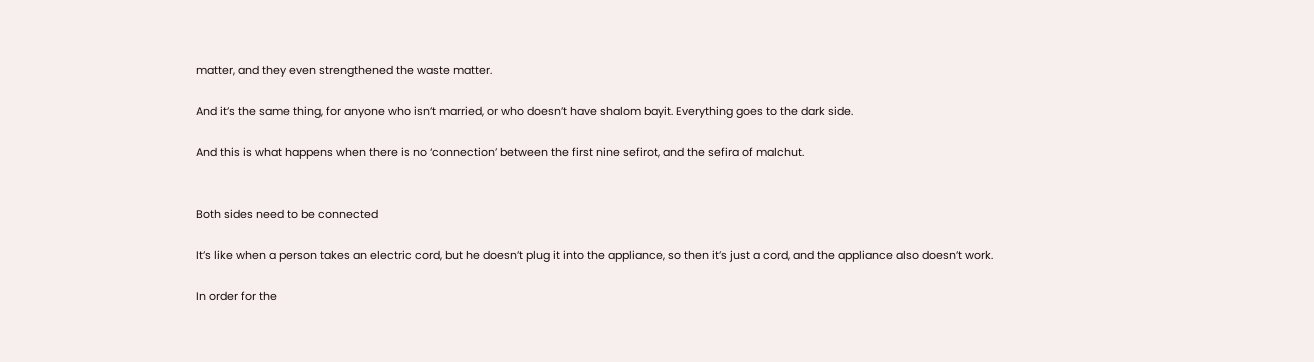matter, and they even strengthened the waste matter.

And it’s the same thing, for anyone who isn’t married, or who doesn’t have shalom bayit. Everything goes to the dark side.

And this is what happens when there is no ‘connection’ between the first nine sefirot, and the sefira of malchut.


Both sides need to be connected

It’s like when a person takes an electric cord, but he doesn’t plug it into the appliance, so then it’s just a cord, and the appliance also doesn’t work.

In order for the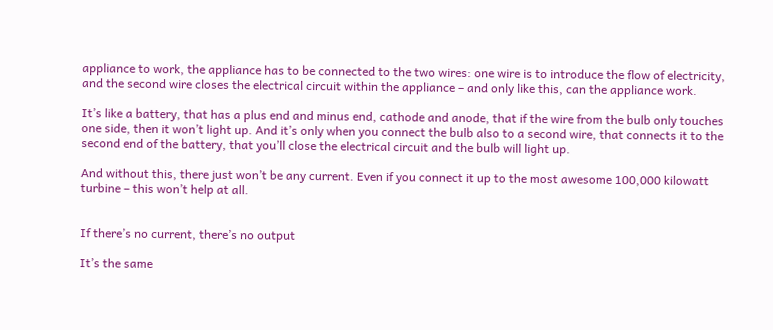appliance to work, the appliance has to be connected to the two wires: one wire is to introduce the flow of electricity, and the second wire closes the electrical circuit within the appliance – and only like this, can the appliance work.

It’s like a battery, that has a plus end and minus end, cathode and anode, that if the wire from the bulb only touches one side, then it won’t light up. And it’s only when you connect the bulb also to a second wire, that connects it to the second end of the battery, that you’ll close the electrical circuit and the bulb will light up.

And without this, there just won’t be any current. Even if you connect it up to the most awesome 100,000 kilowatt turbine – this won’t help at all.


If there’s no current, there’s no output

It’s the same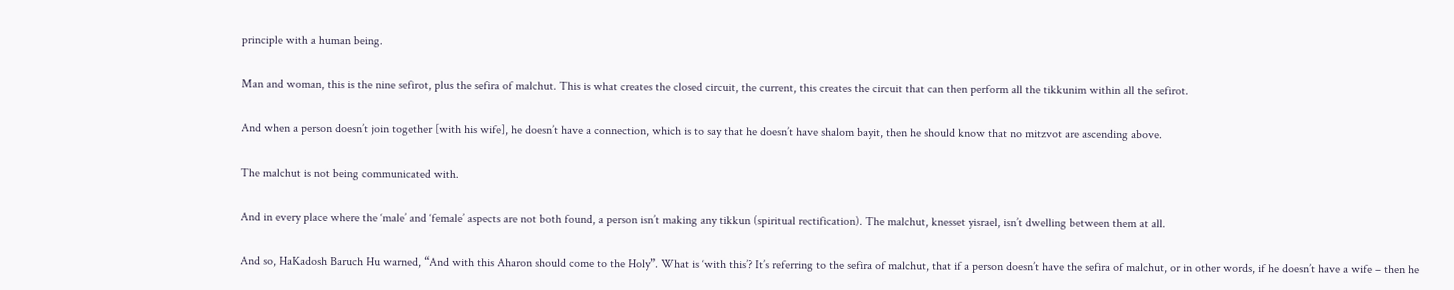principle with a human being.

Man and woman, this is the nine sefirot, plus the sefira of malchut. This is what creates the closed circuit, the current, this creates the circuit that can then perform all the tikkunim within all the sefirot.

And when a person doesn’t join together [with his wife], he doesn’t have a connection, which is to say that he doesn’t have shalom bayit, then he should know that no mitzvot are ascending above.

The malchut is not being communicated with.

And in every place where the ‘male’ and ‘female’ aspects are not both found, a person isn’t making any tikkun (spiritual rectification). The malchut, knesset yisrael, isn’t dwelling between them at all.

And so, HaKadosh Baruch Hu warned, “And with this Aharon should come to the Holy”. What is ‘with this’? It’s referring to the sefira of malchut, that if a person doesn’t have the sefira of malchut, or in other words, if he doesn’t have a wife – then he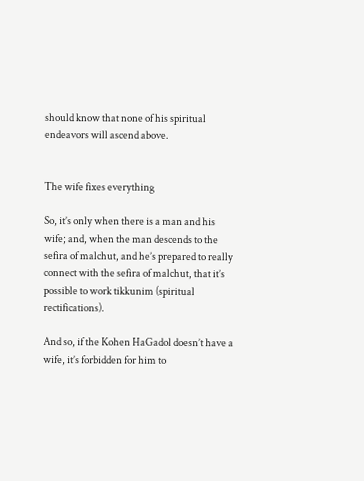should know that none of his spiritual endeavors will ascend above.


The wife fixes everything

So, it’s only when there is a man and his wife; and, when the man descends to the sefira of malchut, and he’s prepared to really connect with the sefira of malchut, that it’s possible to work tikkunim (spiritual rectifications).

And so, if the Kohen HaGadol doesn’t have a wife, it’s forbidden for him to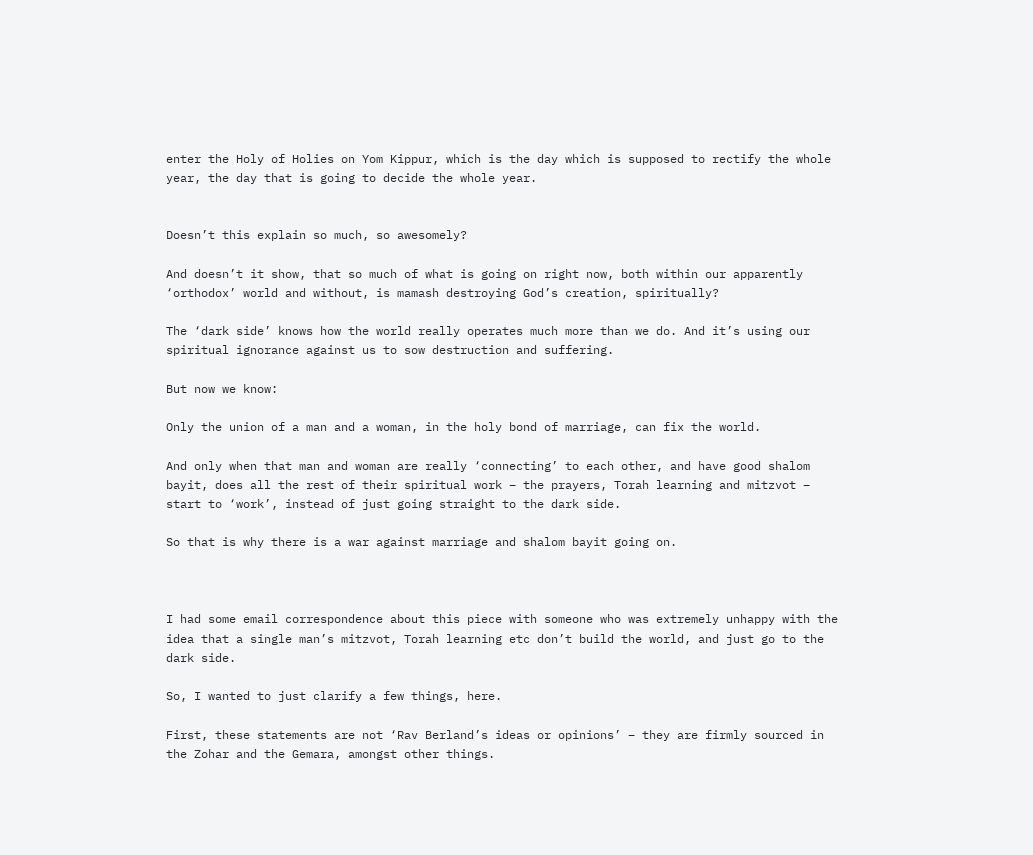enter the Holy of Holies on Yom Kippur, which is the day which is supposed to rectify the whole year, the day that is going to decide the whole year.


Doesn’t this explain so much, so awesomely?

And doesn’t it show, that so much of what is going on right now, both within our apparently ‘orthodox’ world and without, is mamash destroying God’s creation, spiritually?

The ‘dark side’ knows how the world really operates much more than we do. And it’s using our spiritual ignorance against us to sow destruction and suffering.

But now we know:

Only the union of a man and a woman, in the holy bond of marriage, can fix the world.

And only when that man and woman are really ‘connecting’ to each other, and have good shalom bayit, does all the rest of their spiritual work – the prayers, Torah learning and mitzvot – start to ‘work’, instead of just going straight to the dark side.

So that is why there is a war against marriage and shalom bayit going on.



I had some email correspondence about this piece with someone who was extremely unhappy with the idea that a single man’s mitzvot, Torah learning etc don’t build the world, and just go to the dark side.

So, I wanted to just clarify a few things, here.

First, these statements are not ‘Rav Berland’s ideas or opinions’ – they are firmly sourced in the Zohar and the Gemara, amongst other things.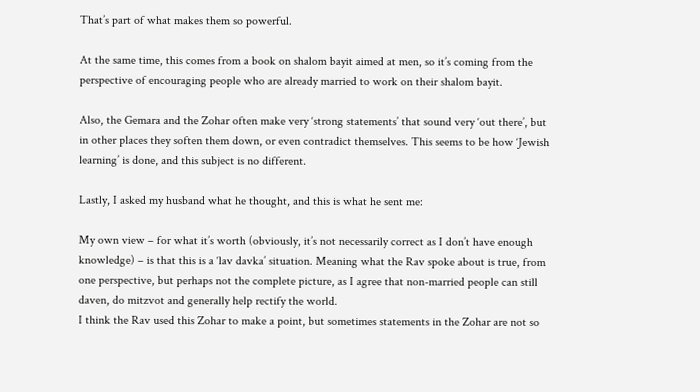That’s part of what makes them so powerful.

At the same time, this comes from a book on shalom bayit aimed at men, so it’s coming from the perspective of encouraging people who are already married to work on their shalom bayit.

Also, the Gemara and the Zohar often make very ‘strong statements’ that sound very ‘out there’, but in other places they soften them down, or even contradict themselves. This seems to be how ‘Jewish learning’ is done, and this subject is no different.

Lastly, I asked my husband what he thought, and this is what he sent me:

My own view – for what it’s worth (obviously, it’s not necessarily correct as I don’t have enough knowledge) – is that this is a ‘lav davka’ situation. Meaning what the Rav spoke about is true, from one perspective, but perhaps not the complete picture, as I agree that non-married people can still daven, do mitzvot and generally help rectify the world.
I think the Rav used this Zohar to make a point, but sometimes statements in the Zohar are not so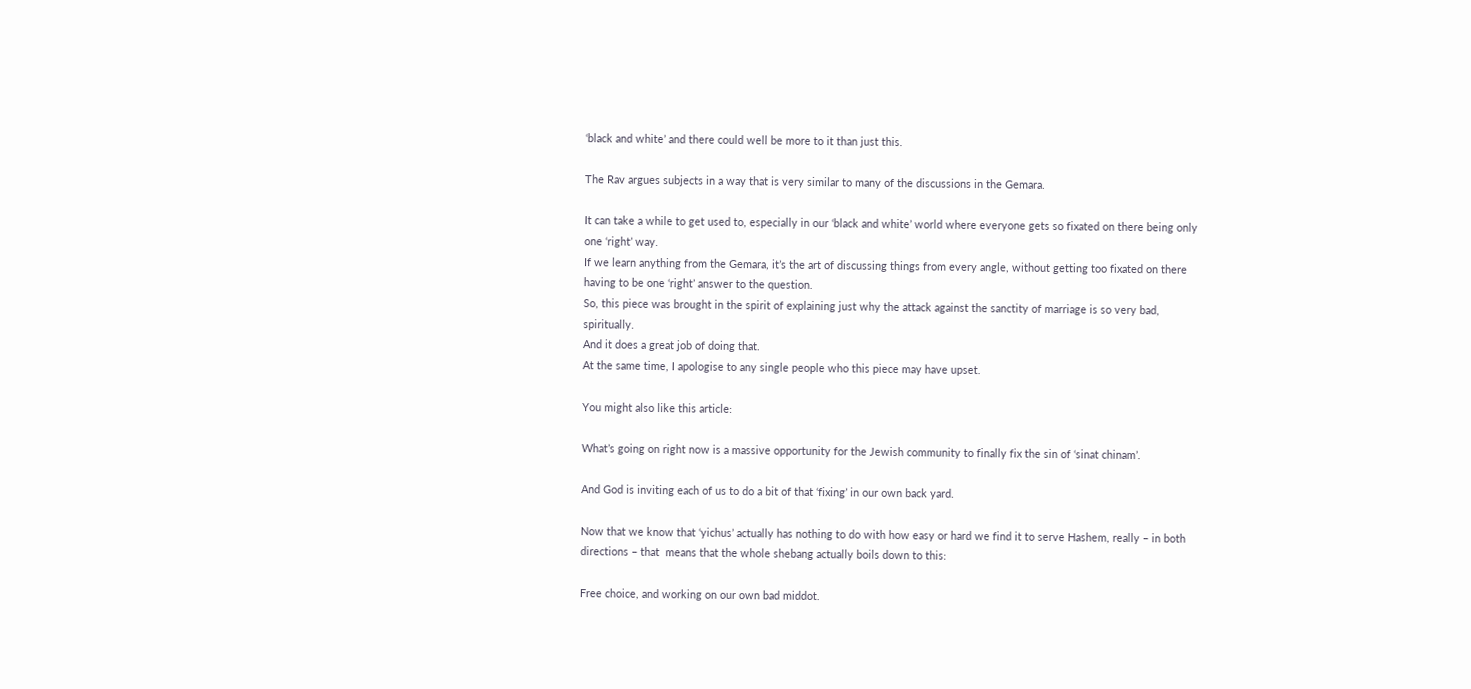‘black and white’ and there could well be more to it than just this.

The Rav argues subjects in a way that is very similar to many of the discussions in the Gemara.

It can take a while to get used to, especially in our ‘black and white’ world where everyone gets so fixated on there being only one ‘right’ way.
If we learn anything from the Gemara, it’s the art of discussing things from every angle, without getting too fixated on there having to be one ‘right’ answer to the question.
So, this piece was brought in the spirit of explaining just why the attack against the sanctity of marriage is so very bad, spiritually.
And it does a great job of doing that.
At the same time, I apologise to any single people who this piece may have upset.

You might also like this article:

What’s going on right now is a massive opportunity for the Jewish community to finally fix the sin of ‘sinat chinam’.

And God is inviting each of us to do a bit of that ‘fixing’ in our own back yard.

Now that we know that ‘yichus’ actually has nothing to do with how easy or hard we find it to serve Hashem, really – in both directions – that  means that the whole shebang actually boils down to this:

Free choice, and working on our own bad middot.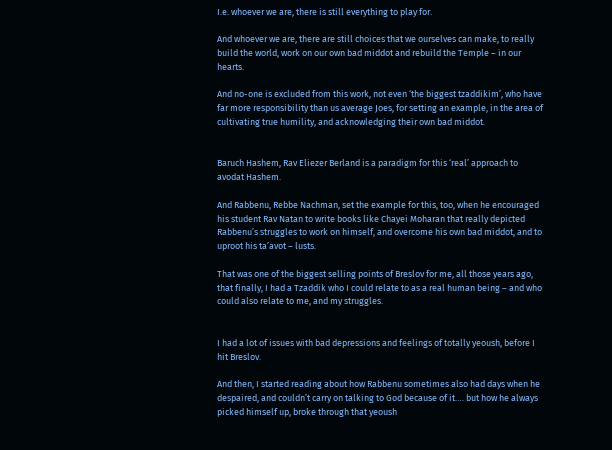I.e. whoever we are, there is still everything to play for.

And whoever we are, there are still choices that we ourselves can make, to really build the world, work on our own bad middot and rebuild the Temple – in our hearts.

And no-one is excluded from this work, not even ‘the biggest tzaddikim’, who have far more responsibility than us average Joes, for setting an example, in the area of cultivating true humility, and acknowledging their own bad middot.


Baruch Hashem, Rav Eliezer Berland is a paradigm for this ‘real’ approach to avodat Hashem.

And Rabbenu, Rebbe Nachman, set the example for this, too, when he encouraged his student Rav Natan to write books like Chayei Moharan that really depicted Rabbenu’s struggles to work on himself, and overcome his own bad middot, and to uproot his ta’avot – lusts.

That was one of the biggest selling points of Breslov for me, all those years ago, that finally, I had a Tzaddik who I could relate to as a real human being – and who could also relate to me, and my struggles.


I had a lot of issues with bad depressions and feelings of totally yeoush, before I hit Breslov.

And then, I started reading about how Rabbenu sometimes also had days when he despaired, and couldn’t carry on talking to God because of it…. but how he always picked himself up, broke through that yeoush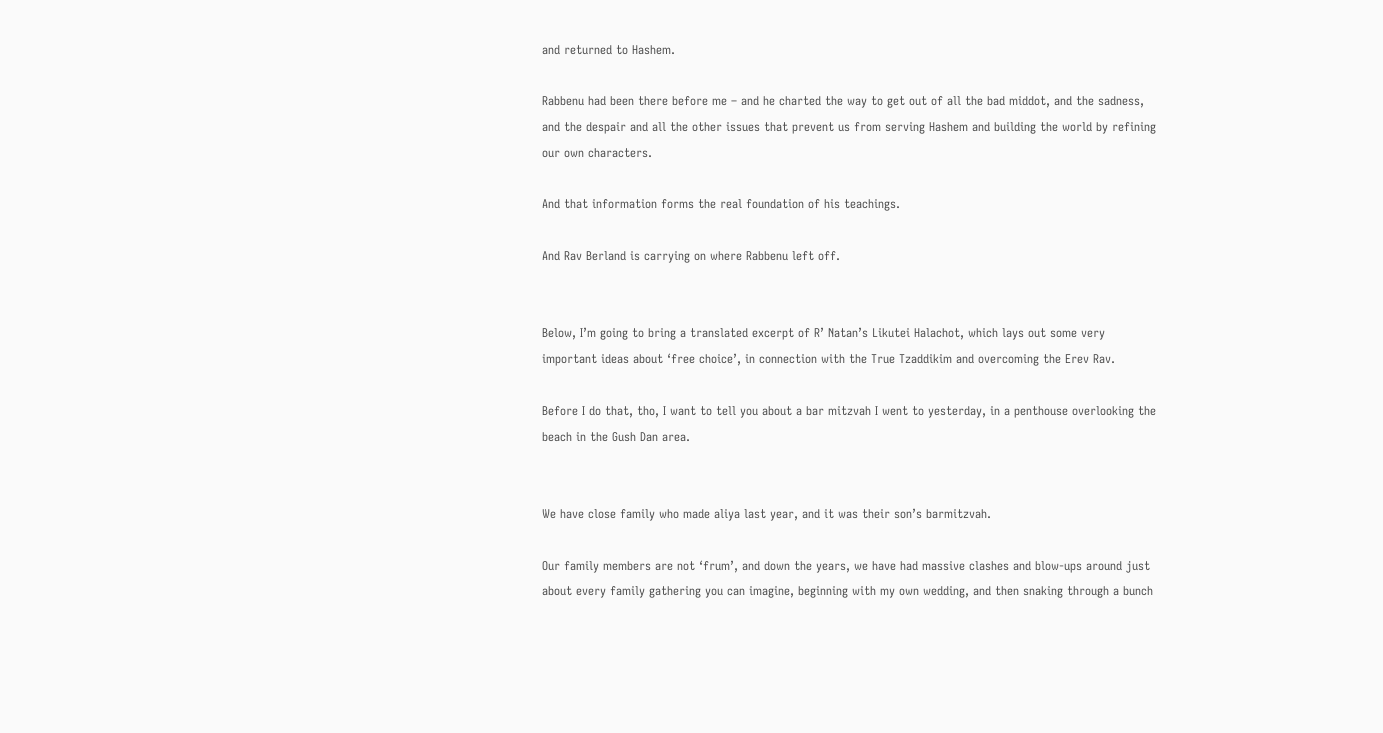and returned to Hashem.

Rabbenu had been there before me – and he charted the way to get out of all the bad middot, and the sadness, and the despair and all the other issues that prevent us from serving Hashem and building the world by refining our own characters.

And that information forms the real foundation of his teachings.

And Rav Berland is carrying on where Rabbenu left off.


Below, I’m going to bring a translated excerpt of R’ Natan’s Likutei Halachot, which lays out some very important ideas about ‘free choice’, in connection with the True Tzaddikim and overcoming the Erev Rav.

Before I do that, tho, I want to tell you about a bar mitzvah I went to yesterday, in a penthouse overlooking the beach in the Gush Dan area.


We have close family who made aliya last year, and it was their son’s barmitzvah.

Our family members are not ‘frum’, and down the years, we have had massive clashes and blow-ups around just about every family gathering you can imagine, beginning with my own wedding, and then snaking through a bunch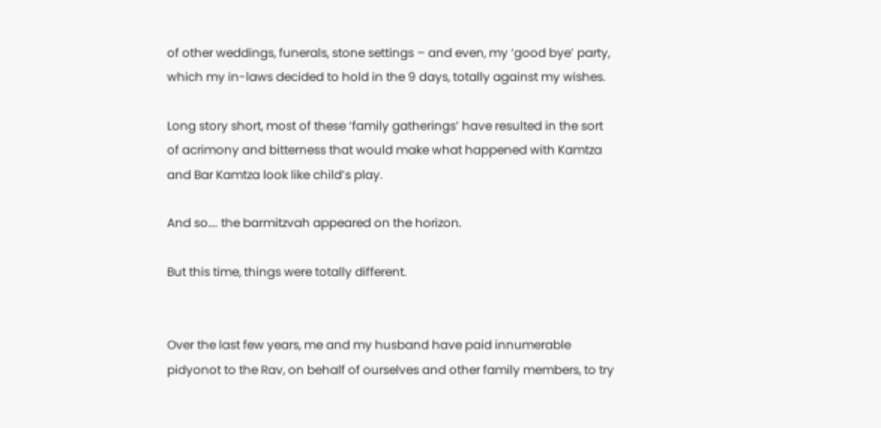of other weddings, funerals, stone settings – and even, my ‘good bye’ party, which my in-laws decided to hold in the 9 days, totally against my wishes.

Long story short, most of these ‘family gatherings’ have resulted in the sort of acrimony and bitterness that would make what happened with Kamtza and Bar Kamtza look like child’s play.

And so…. the barmitzvah appeared on the horizon.

But this time, things were totally different.


Over the last few years, me and my husband have paid innumerable pidyonot to the Rav, on behalf of ourselves and other family members, to try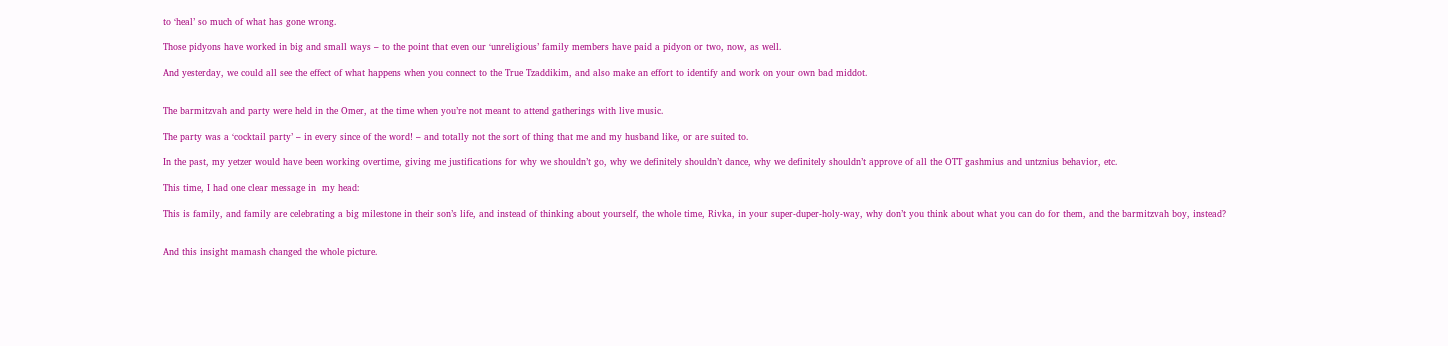to ‘heal’ so much of what has gone wrong.

Those pidyons have worked in big and small ways – to the point that even our ‘unreligious’ family members have paid a pidyon or two, now, as well.

And yesterday, we could all see the effect of what happens when you connect to the True Tzaddikim, and also make an effort to identify and work on your own bad middot.


The barmitzvah and party were held in the Omer, at the time when you’re not meant to attend gatherings with live music.

The party was a ‘cocktail party’ – in every since of the word! – and totally not the sort of thing that me and my husband like, or are suited to.

In the past, my yetzer would have been working overtime, giving me justifications for why we shouldn’t go, why we definitely shouldn’t dance, why we definitely shouldn’t approve of all the OTT gashmius and untznius behavior, etc.

This time, I had one clear message in  my head:

This is family, and family are celebrating a big milestone in their son’s life, and instead of thinking about yourself, the whole time, Rivka, in your super-duper-holy-way, why don’t you think about what you can do for them, and the barmitzvah boy, instead?


And this insight mamash changed the whole picture.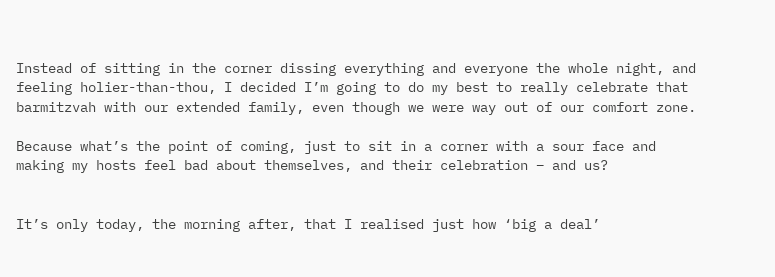Instead of sitting in the corner dissing everything and everyone the whole night, and feeling holier-than-thou, I decided I’m going to do my best to really celebrate that barmitzvah with our extended family, even though we were way out of our comfort zone.

Because what’s the point of coming, just to sit in a corner with a sour face and making my hosts feel bad about themselves, and their celebration – and us?


It’s only today, the morning after, that I realised just how ‘big a deal’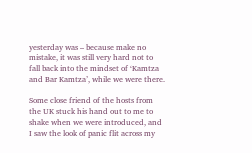yesterday was – because make no mistake, it was still very hard not to fall back into the mindset of ‘Kamtza and Bar Kamtza’, while we were there.

Some close friend of the hosts from the UK stuck his hand out to me to shake when we were introduced, and I saw the look of panic flit across my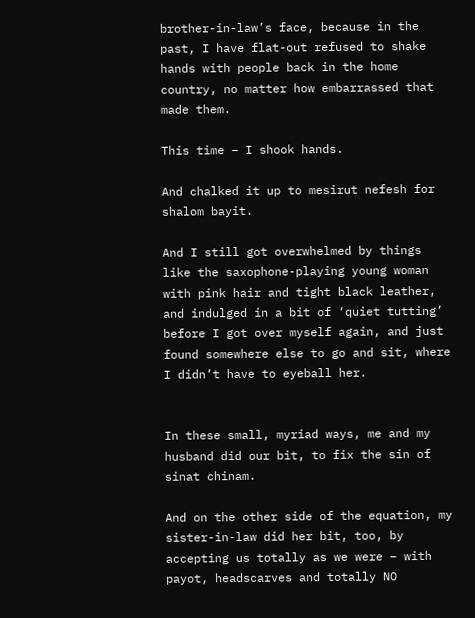brother-in-law’s face, because in the past, I have flat-out refused to shake hands with people back in the home country, no matter how embarrassed that made them.

This time – I shook hands.

And chalked it up to mesirut nefesh for shalom bayit.

And I still got overwhelmed by things like the saxophone-playing young woman with pink hair and tight black leather, and indulged in a bit of ‘quiet tutting’ before I got over myself again, and just found somewhere else to go and sit, where I didn’t have to eyeball her.


In these small, myriad ways, me and my husband did our bit, to fix the sin of sinat chinam.

And on the other side of the equation, my sister-in-law did her bit, too, by accepting us totally as we were – with payot, headscarves and totally NO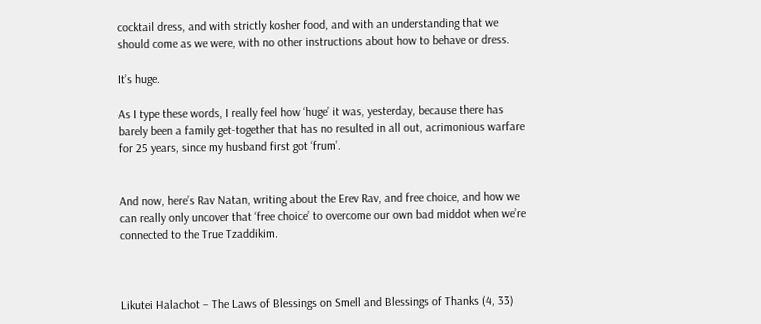cocktail dress, and with strictly kosher food, and with an understanding that we should come as we were, with no other instructions about how to behave or dress.

It’s huge.

As I type these words, I really feel how ‘huge’ it was, yesterday, because there has barely been a family get-together that has no resulted in all out, acrimonious warfare for 25 years, since my husband first got ‘frum’.


And now, here’s Rav Natan, writing about the Erev Rav, and free choice, and how we can really only uncover that ‘free choice’ to overcome our own bad middot when we’re connected to the True Tzaddikim.



Likutei Halachot – The Laws of Blessings on Smell and Blessings of Thanks (4, 33)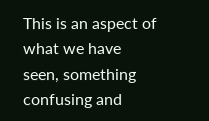This is an aspect of what we have seen, something confusing and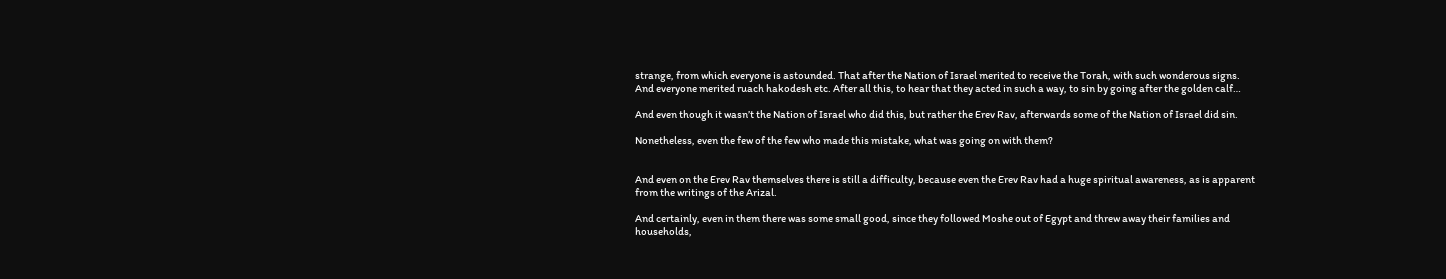strange, from which everyone is astounded. That after the Nation of Israel merited to receive the Torah, with such wonderous signs. And everyone merited ruach hakodesh etc. After all this, to hear that they acted in such a way, to sin by going after the golden calf…

And even though it wasn’t the Nation of Israel who did this, but rather the Erev Rav, afterwards some of the Nation of Israel did sin.

Nonetheless, even the few of the few who made this mistake, what was going on with them?


And even on the Erev Rav themselves there is still a difficulty, because even the Erev Rav had a huge spiritual awareness, as is apparent from the writings of the Arizal.

And certainly, even in them there was some small good, since they followed Moshe out of Egypt and threw away their families and households,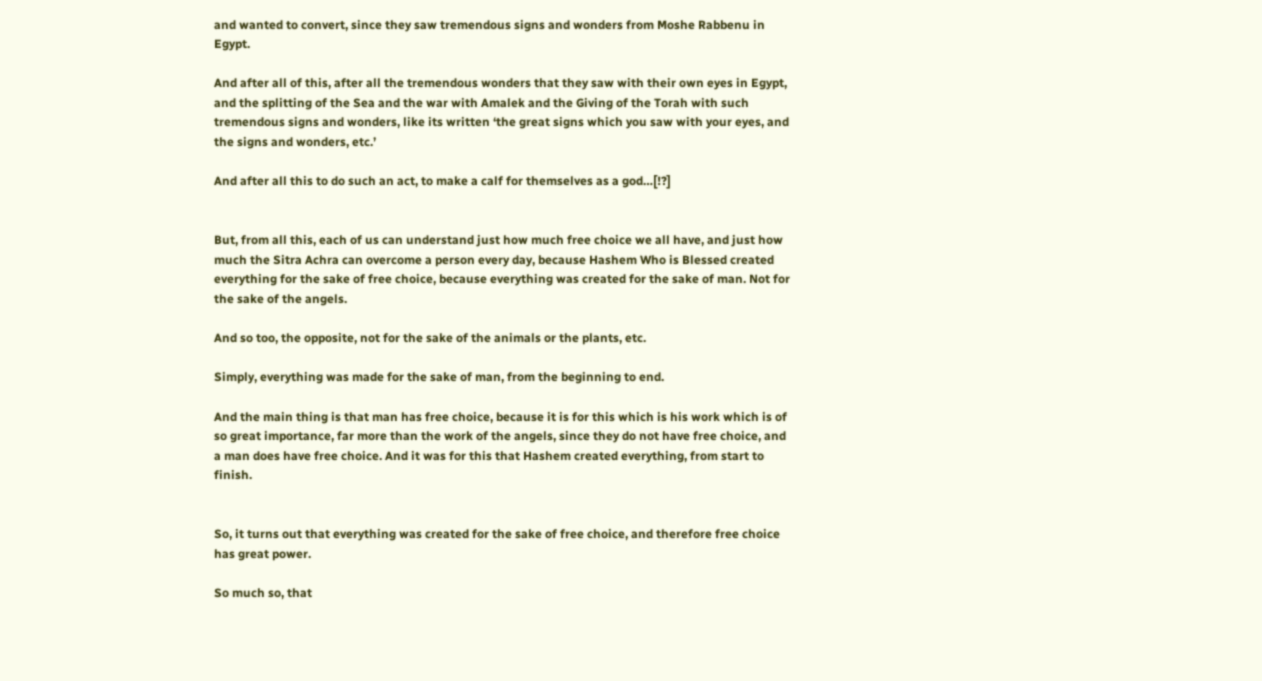and wanted to convert, since they saw tremendous signs and wonders from Moshe Rabbenu in Egypt.

And after all of this, after all the tremendous wonders that they saw with their own eyes in Egypt, and the splitting of the Sea and the war with Amalek and the Giving of the Torah with such tremendous signs and wonders, like its written ‘the great signs which you saw with your eyes, and the signs and wonders, etc.’

And after all this to do such an act, to make a calf for themselves as a god…[!?]


But, from all this, each of us can understand just how much free choice we all have, and just how much the Sitra Achra can overcome a person every day, because Hashem Who is Blessed created everything for the sake of free choice, because everything was created for the sake of man. Not for the sake of the angels.

And so too, the opposite, not for the sake of the animals or the plants, etc.

Simply, everything was made for the sake of man, from the beginning to end.

And the main thing is that man has free choice, because it is for this which is his work which is of so great importance, far more than the work of the angels, since they do not have free choice, and a man does have free choice. And it was for this that Hashem created everything, from start to finish.


So, it turns out that everything was created for the sake of free choice, and therefore free choice has great power.

So much so, that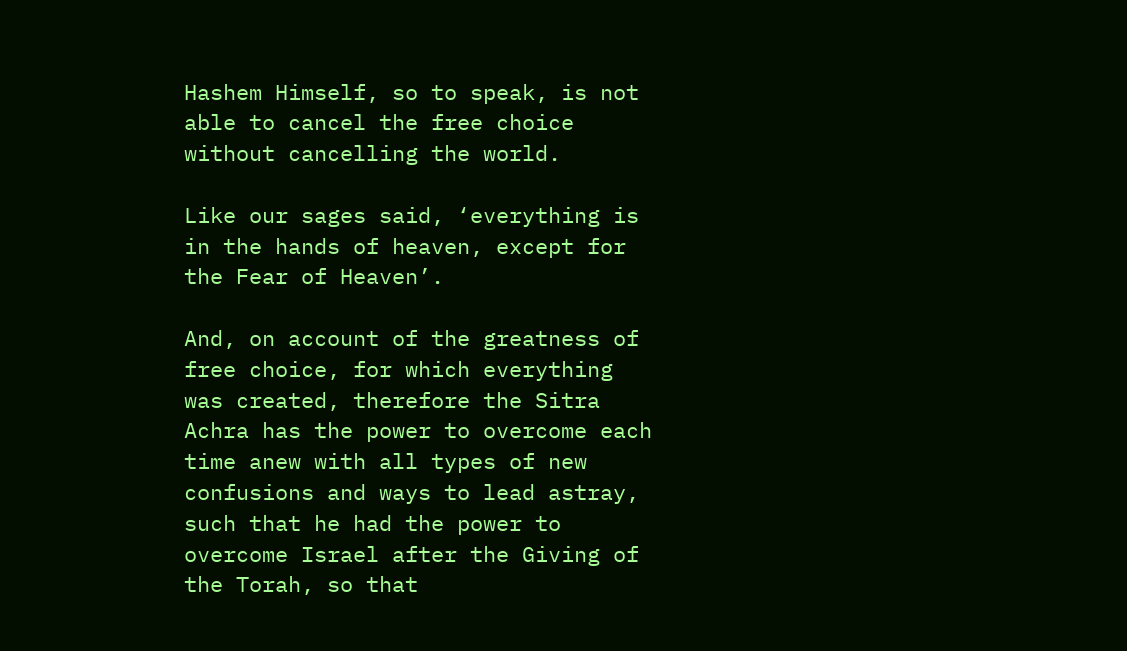Hashem Himself, so to speak, is not able to cancel the free choice without cancelling the world.

Like our sages said, ‘everything is in the hands of heaven, except for the Fear of Heaven’.

And, on account of the greatness of free choice, for which everything was created, therefore the Sitra Achra has the power to overcome each time anew with all types of new confusions and ways to lead astray, such that he had the power to overcome Israel after the Giving of the Torah, so that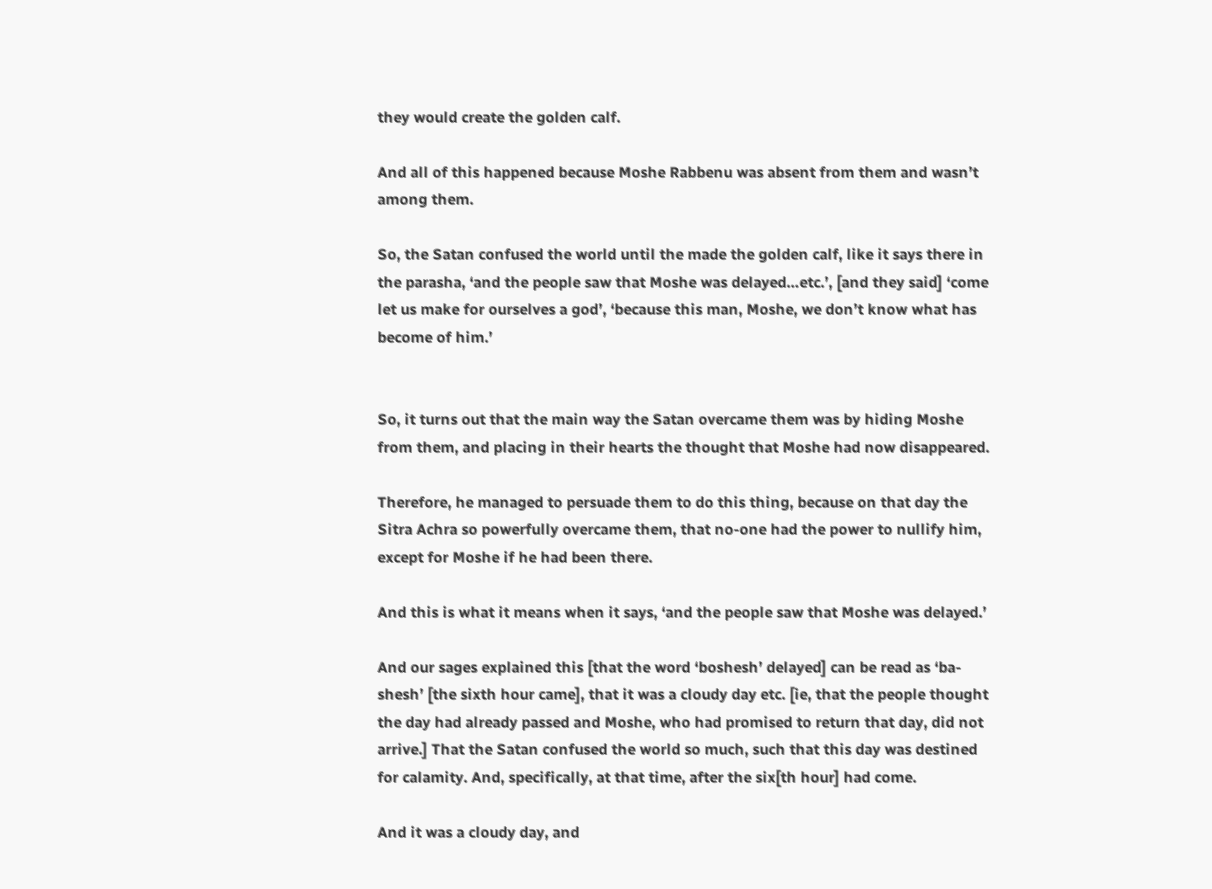they would create the golden calf.

And all of this happened because Moshe Rabbenu was absent from them and wasn’t among them.

So, the Satan confused the world until the made the golden calf, like it says there in the parasha, ‘and the people saw that Moshe was delayed…etc.’, [and they said] ‘come let us make for ourselves a god’, ‘because this man, Moshe, we don’t know what has become of him.’


So, it turns out that the main way the Satan overcame them was by hiding Moshe from them, and placing in their hearts the thought that Moshe had now disappeared.

Therefore, he managed to persuade them to do this thing, because on that day the Sitra Achra so powerfully overcame them, that no-one had the power to nullify him, except for Moshe if he had been there.

And this is what it means when it says, ‘and the people saw that Moshe was delayed.’

And our sages explained this [that the word ‘boshesh’ delayed] can be read as ‘ba-shesh’ [the sixth hour came], that it was a cloudy day etc. [ie, that the people thought the day had already passed and Moshe, who had promised to return that day, did not arrive.] That the Satan confused the world so much, such that this day was destined for calamity. And, specifically, at that time, after the six[th hour] had come.

And it was a cloudy day, and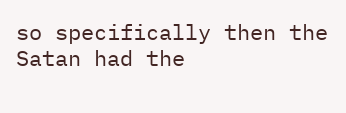so specifically then the Satan had the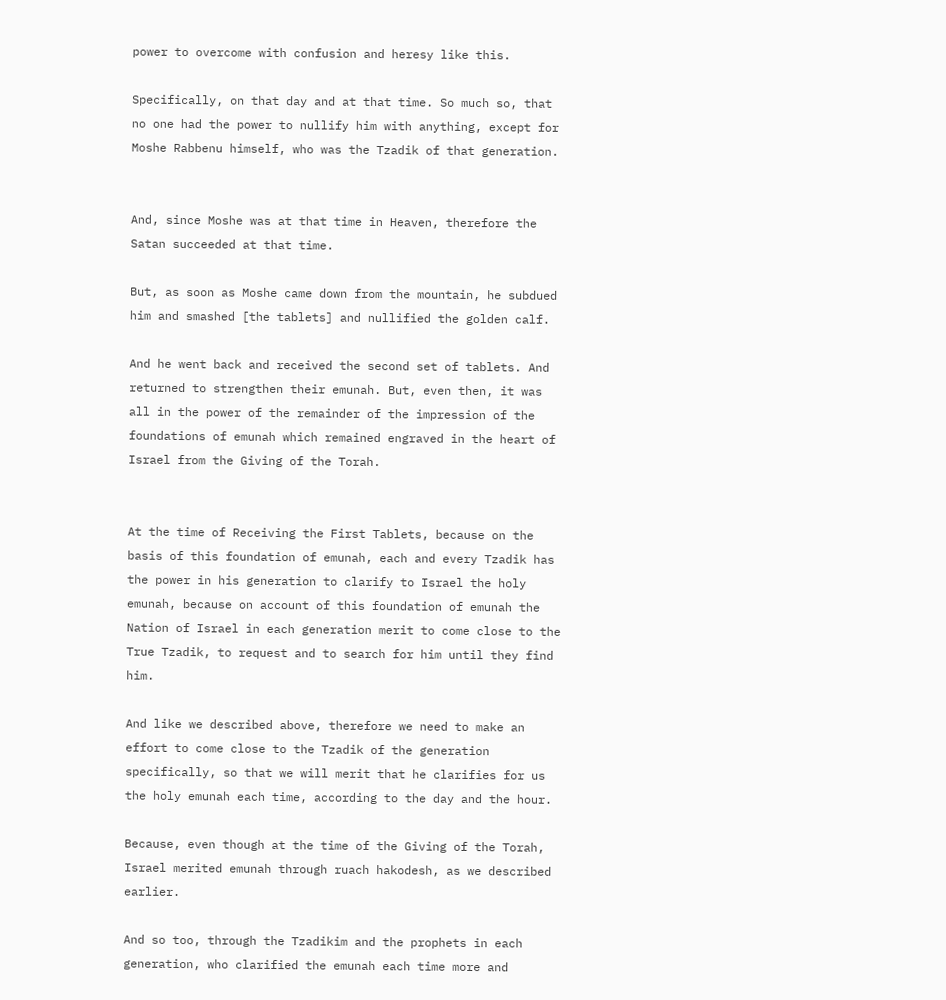power to overcome with confusion and heresy like this.

Specifically, on that day and at that time. So much so, that no one had the power to nullify him with anything, except for Moshe Rabbenu himself, who was the Tzadik of that generation.


And, since Moshe was at that time in Heaven, therefore the Satan succeeded at that time.

But, as soon as Moshe came down from the mountain, he subdued him and smashed [the tablets] and nullified the golden calf.

And he went back and received the second set of tablets. And returned to strengthen their emunah. But, even then, it was all in the power of the remainder of the impression of the foundations of emunah which remained engraved in the heart of Israel from the Giving of the Torah.


At the time of Receiving the First Tablets, because on the basis of this foundation of emunah, each and every Tzadik has the power in his generation to clarify to Israel the holy emunah, because on account of this foundation of emunah the Nation of Israel in each generation merit to come close to the True Tzadik, to request and to search for him until they find him.

And like we described above, therefore we need to make an effort to come close to the Tzadik of the generation specifically, so that we will merit that he clarifies for us the holy emunah each time, according to the day and the hour.

Because, even though at the time of the Giving of the Torah, Israel merited emunah through ruach hakodesh, as we described earlier.

And so too, through the Tzadikim and the prophets in each generation, who clarified the emunah each time more and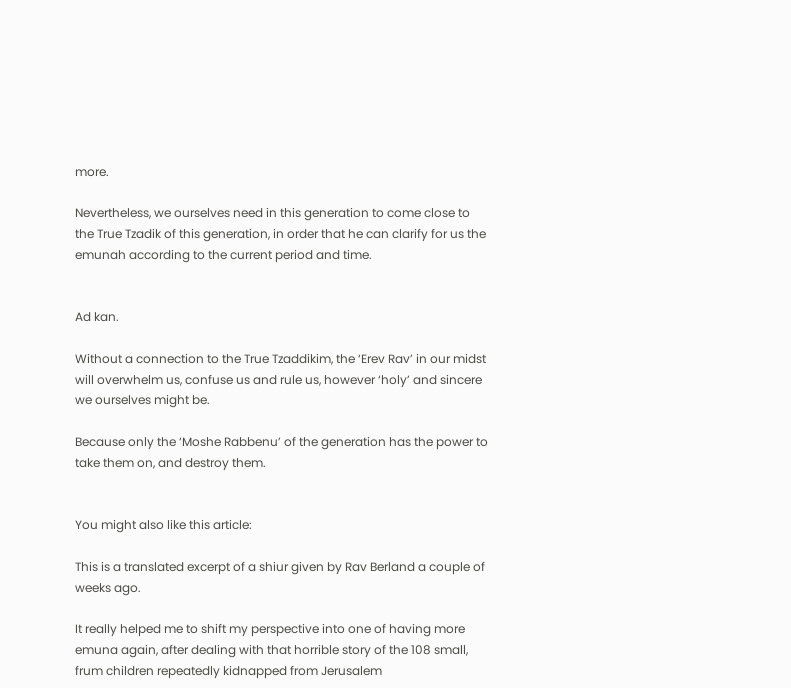more.

Nevertheless, we ourselves need in this generation to come close to the True Tzadik of this generation, in order that he can clarify for us the emunah according to the current period and time.


Ad kan.

Without a connection to the True Tzaddikim, the ‘Erev Rav’ in our midst will overwhelm us, confuse us and rule us, however ‘holy’ and sincere we ourselves might be.

Because only the ‘Moshe Rabbenu’ of the generation has the power to take them on, and destroy them.


You might also like this article:

This is a translated excerpt of a shiur given by Rav Berland a couple of weeks ago.

It really helped me to shift my perspective into one of having more emuna again, after dealing with that horrible story of the 108 small, frum children repeatedly kidnapped from Jerusalem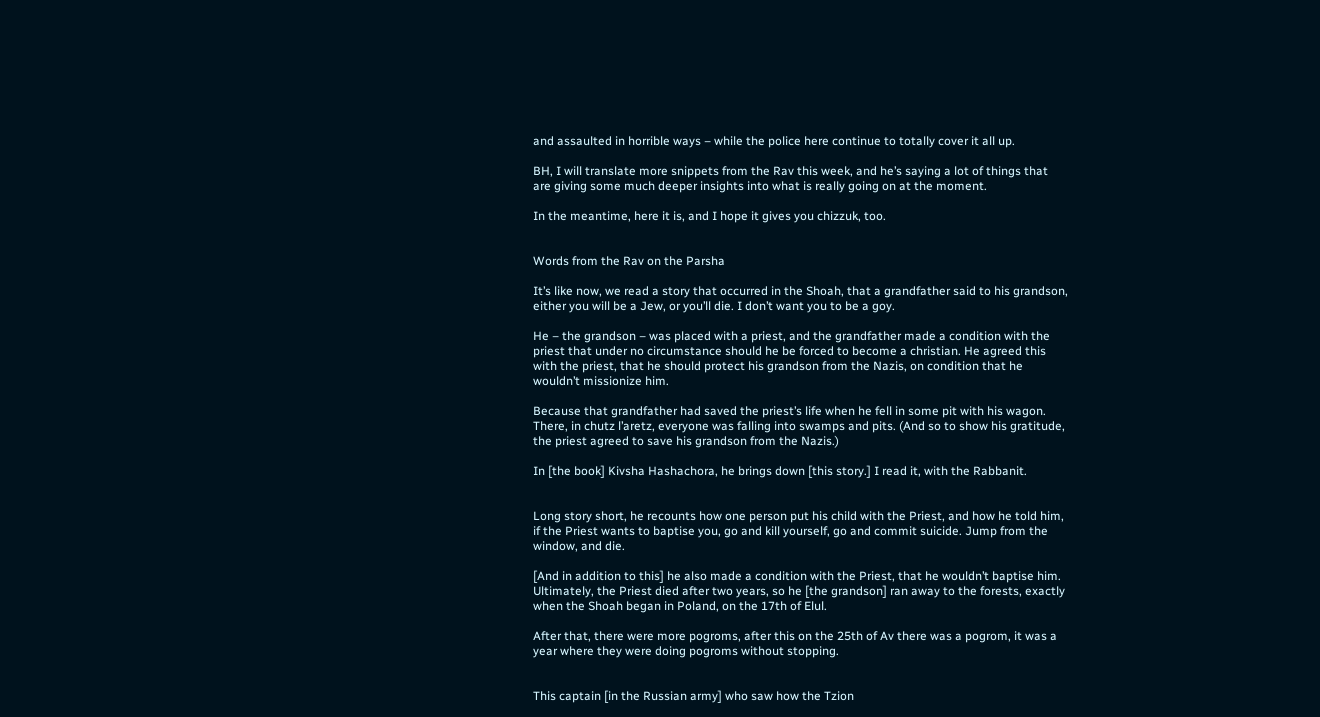and assaulted in horrible ways – while the police here continue to totally cover it all up.

BH, I will translate more snippets from the Rav this week, and he’s saying a lot of things that are giving some much deeper insights into what is really going on at the moment.

In the meantime, here it is, and I hope it gives you chizzuk, too.


Words from the Rav on the Parsha

It’s like now, we read a story that occurred in the Shoah, that a grandfather said to his grandson, either you will be a Jew, or you’ll die. I don’t want you to be a goy.

He – the grandson – was placed with a priest, and the grandfather made a condition with the priest that under no circumstance should he be forced to become a christian. He agreed this with the priest, that he should protect his grandson from the Nazis, on condition that he wouldn’t missionize him.

Because that grandfather had saved the priest’s life when he fell in some pit with his wagon. There, in chutz l’aretz, everyone was falling into swamps and pits. (And so to show his gratitude, the priest agreed to save his grandson from the Nazis.)

In [the book] Kivsha Hashachora, he brings down [this story.] I read it, with the Rabbanit.


Long story short, he recounts how one person put his child with the Priest, and how he told him, if the Priest wants to baptise you, go and kill yourself, go and commit suicide. Jump from the window, and die.

[And in addition to this] he also made a condition with the Priest, that he wouldn’t baptise him. Ultimately, the Priest died after two years, so he [the grandson] ran away to the forests, exactly when the Shoah began in Poland, on the 17th of Elul.

After that, there were more pogroms, after this on the 25th of Av there was a pogrom, it was a year where they were doing pogroms without stopping.


This captain [in the Russian army] who saw how the Tzion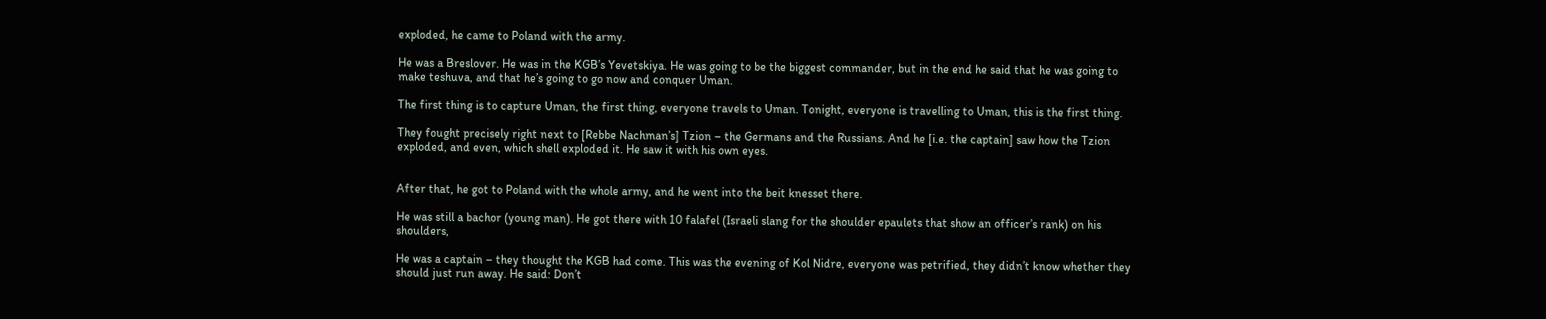exploded, he came to Poland with the army.

He was a Breslover. He was in the KGB’s Yevetskiya. He was going to be the biggest commander, but in the end he said that he was going to make teshuva, and that he’s going to go now and conquer Uman.

The first thing is to capture Uman, the first thing, everyone travels to Uman. Tonight, everyone is travelling to Uman, this is the first thing.

They fought precisely right next to [Rebbe Nachman’s] Tzion – the Germans and the Russians. And he [i.e. the captain] saw how the Tzion exploded, and even, which shell exploded it. He saw it with his own eyes.


After that, he got to Poland with the whole army, and he went into the beit knesset there.

He was still a bachor (young man). He got there with 10 falafel (Israeli slang for the shoulder epaulets that show an officer’s rank) on his shoulders,

He was a captain – they thought the KGB had come. This was the evening of Kol Nidre, everyone was petrified, they didn’t know whether they should just run away. He said: Don’t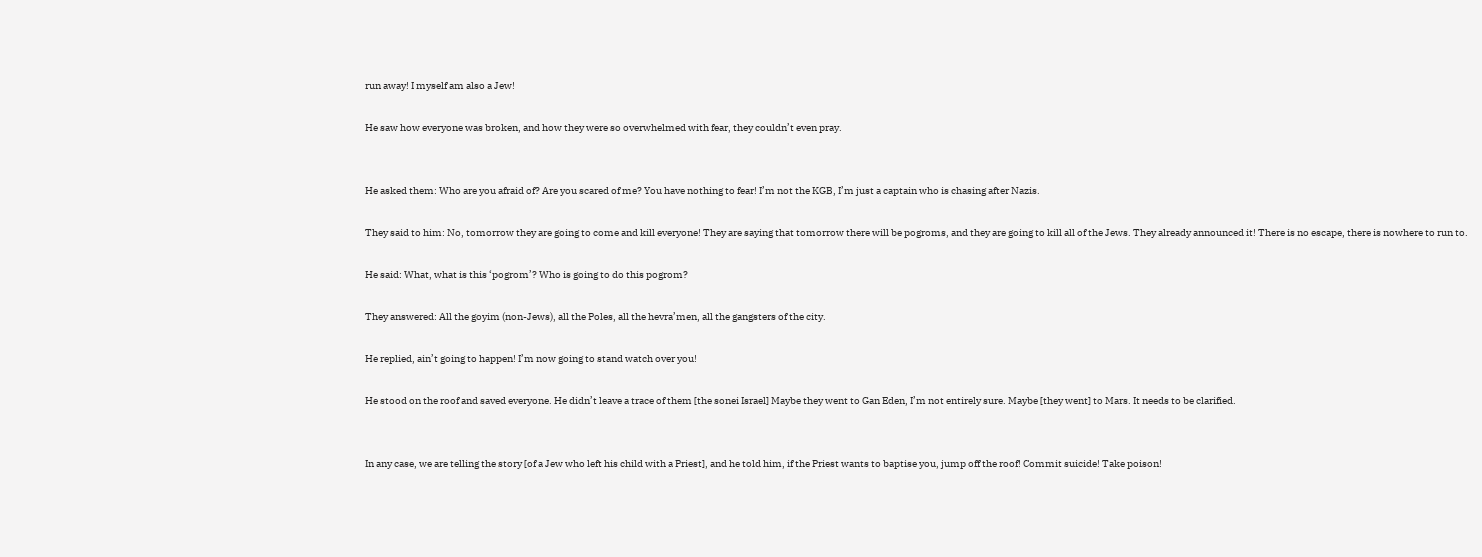run away! I myself am also a Jew!

He saw how everyone was broken, and how they were so overwhelmed with fear, they couldn’t even pray.


He asked them: Who are you afraid of? Are you scared of me? You have nothing to fear! I’m not the KGB, I’m just a captain who is chasing after Nazis.

They said to him: No, tomorrow they are going to come and kill everyone! They are saying that tomorrow there will be pogroms, and they are going to kill all of the Jews. They already announced it! There is no escape, there is nowhere to run to.

He said: What, what is this ‘pogrom’? Who is going to do this pogrom?

They answered: All the goyim (non-Jews), all the Poles, all the hevra’men, all the gangsters of the city.

He replied, ain’t going to happen! I’m now going to stand watch over you!

He stood on the roof and saved everyone. He didn’t leave a trace of them [the sonei Israel] Maybe they went to Gan Eden, I’m not entirely sure. Maybe [they went] to Mars. It needs to be clarified.


In any case, we are telling the story [of a Jew who left his child with a Priest], and he told him, if the Priest wants to baptise you, jump off the roof! Commit suicide! Take poison!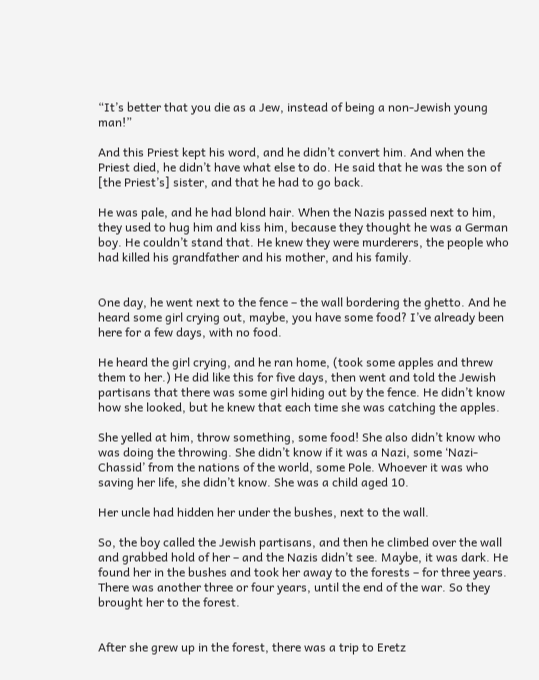“It’s better that you die as a Jew, instead of being a non-Jewish young man!”

And this Priest kept his word, and he didn’t convert him. And when the Priest died, he didn’t have what else to do. He said that he was the son of [the Priest’s] sister, and that he had to go back.

He was pale, and he had blond hair. When the Nazis passed next to him, they used to hug him and kiss him, because they thought he was a German boy. He couldn’t stand that. He knew they were murderers, the people who had killed his grandfather and his mother, and his family.


One day, he went next to the fence – the wall bordering the ghetto. And he heard some girl crying out, maybe, you have some food? I’ve already been here for a few days, with no food.

He heard the girl crying, and he ran home, (took some apples and threw them to her.) He did like this for five days, then went and told the Jewish partisans that there was some girl hiding out by the fence. He didn’t know how she looked, but he knew that each time she was catching the apples.

She yelled at him, throw something, some food! She also didn’t know who was doing the throwing. She didn’t know if it was a Nazi, some ‘Nazi-Chassid’ from the nations of the world, some Pole. Whoever it was who saving her life, she didn’t know. She was a child aged 10.

Her uncle had hidden her under the bushes, next to the wall.

So, the boy called the Jewish partisans, and then he climbed over the wall and grabbed hold of her – and the Nazis didn’t see. Maybe, it was dark. He found her in the bushes and took her away to the forests – for three years. There was another three or four years, until the end of the war. So they brought her to the forest.


After she grew up in the forest, there was a trip to Eretz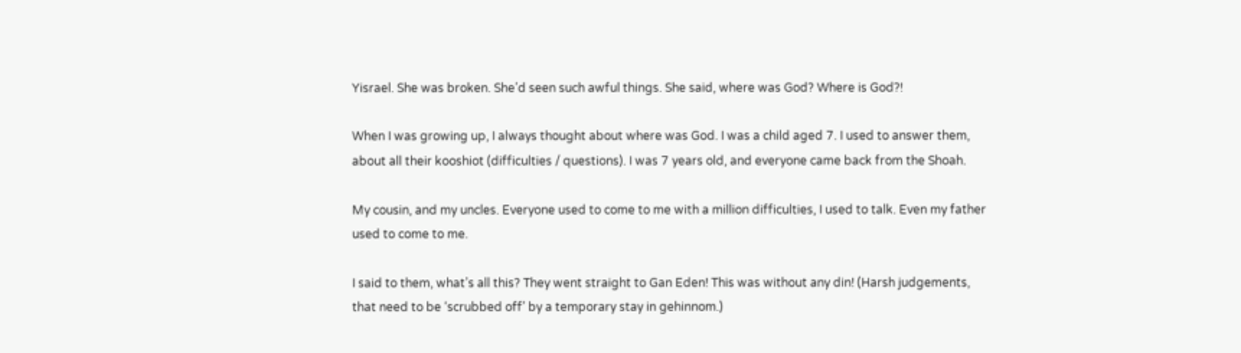Yisrael. She was broken. She’d seen such awful things. She said, where was God? Where is God?!

When I was growing up, I always thought about where was God. I was a child aged 7. I used to answer them, about all their kooshiot (difficulties / questions). I was 7 years old, and everyone came back from the Shoah.

My cousin, and my uncles. Everyone used to come to me with a million difficulties, I used to talk. Even my father used to come to me.

I said to them, what’s all this? They went straight to Gan Eden! This was without any din! (Harsh judgements, that need to be ‘scrubbed off’ by a temporary stay in gehinnom.)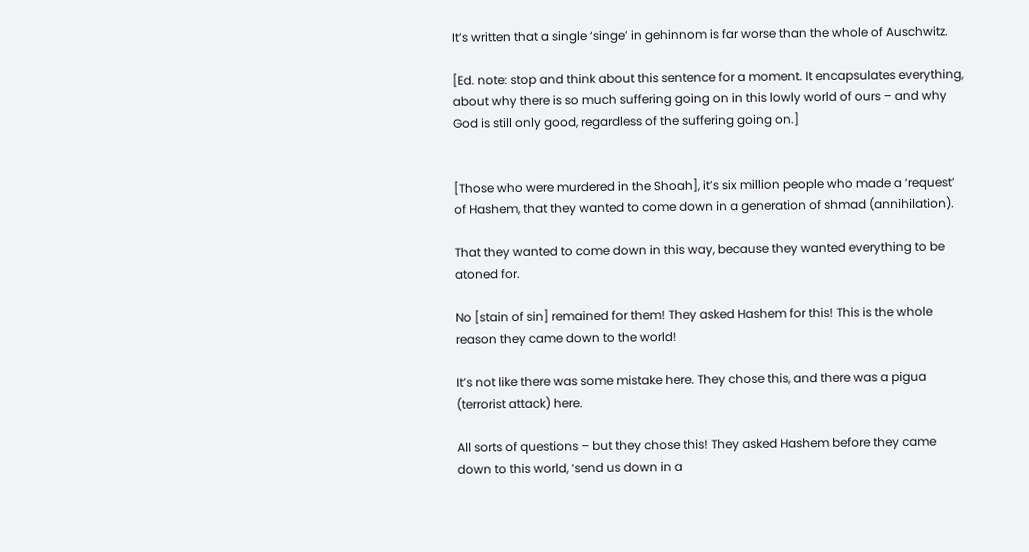It’s written that a single ‘singe’ in gehinnom is far worse than the whole of Auschwitz.

[Ed. note: stop and think about this sentence for a moment. It encapsulates everything, about why there is so much suffering going on in this lowly world of ours – and why God is still only good, regardless of the suffering going on.]


[Those who were murdered in the Shoah], it’s six million people who made a ‘request’ of Hashem, that they wanted to come down in a generation of shmad (annihilation).

That they wanted to come down in this way, because they wanted everything to be atoned for.

No [stain of sin] remained for them! They asked Hashem for this! This is the whole reason they came down to the world!

It’s not like there was some mistake here. They chose this, and there was a pigua (terrorist attack) here.

All sorts of questions – but they chose this! They asked Hashem before they came down to this world, ‘send us down in a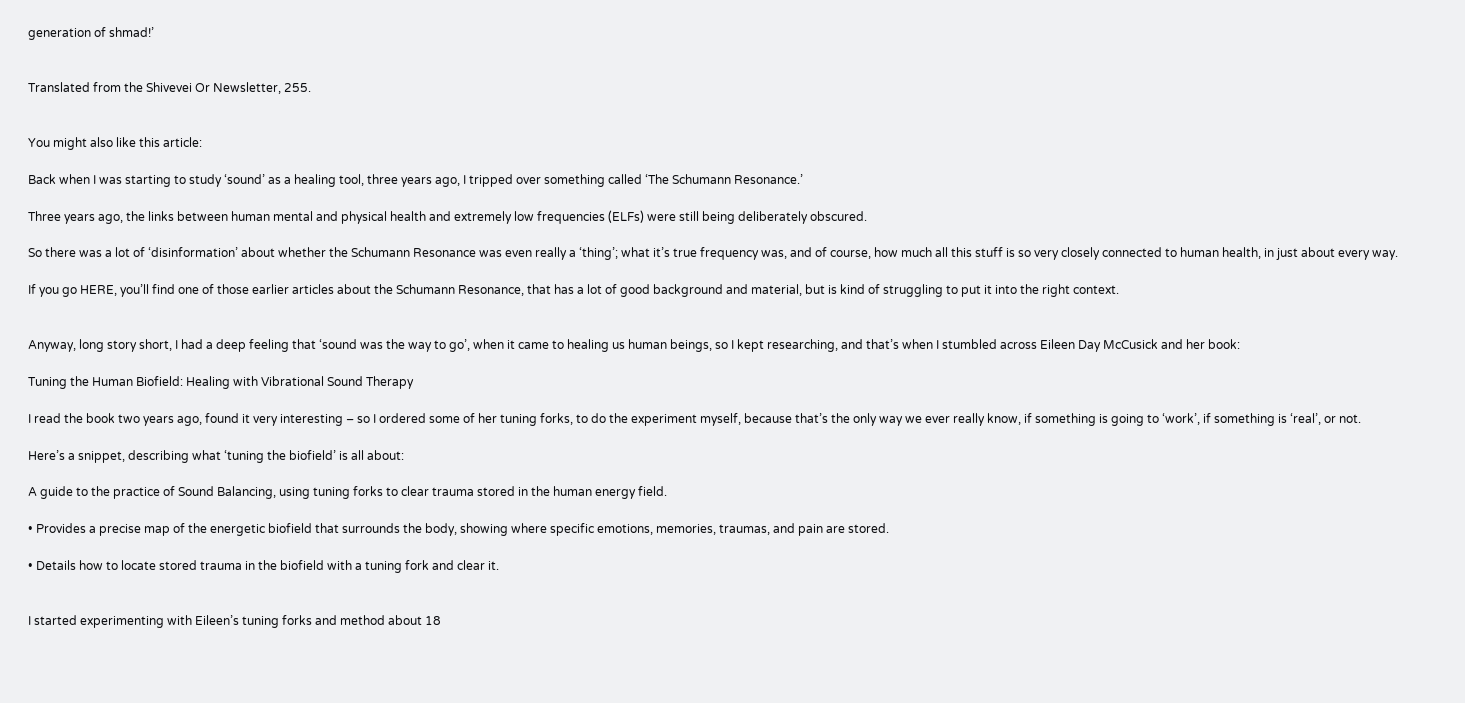generation of shmad!’


Translated from the Shivevei Or Newsletter, 255.


You might also like this article:

Back when I was starting to study ‘sound’ as a healing tool, three years ago, I tripped over something called ‘The Schumann Resonance.’

Three years ago, the links between human mental and physical health and extremely low frequencies (ELFs) were still being deliberately obscured.

So there was a lot of ‘disinformation’ about whether the Schumann Resonance was even really a ‘thing’; what it’s true frequency was, and of course, how much all this stuff is so very closely connected to human health, in just about every way.

If you go HERE, you’ll find one of those earlier articles about the Schumann Resonance, that has a lot of good background and material, but is kind of struggling to put it into the right context.


Anyway, long story short, I had a deep feeling that ‘sound was the way to go’, when it came to healing us human beings, so I kept researching, and that’s when I stumbled across Eileen Day McCusick and her book:

Tuning the Human Biofield: Healing with Vibrational Sound Therapy

I read the book two years ago, found it very interesting – so I ordered some of her tuning forks, to do the experiment myself, because that’s the only way we ever really know, if something is going to ‘work’, if something is ‘real’, or not.

Here’s a snippet, describing what ‘tuning the biofield’ is all about:

A guide to the practice of Sound Balancing, using tuning forks to clear trauma stored in the human energy field.

• Provides a precise map of the energetic biofield that surrounds the body, showing where specific emotions, memories, traumas, and pain are stored.

• Details how to locate stored trauma in the biofield with a tuning fork and clear it.


I started experimenting with Eileen’s tuning forks and method about 18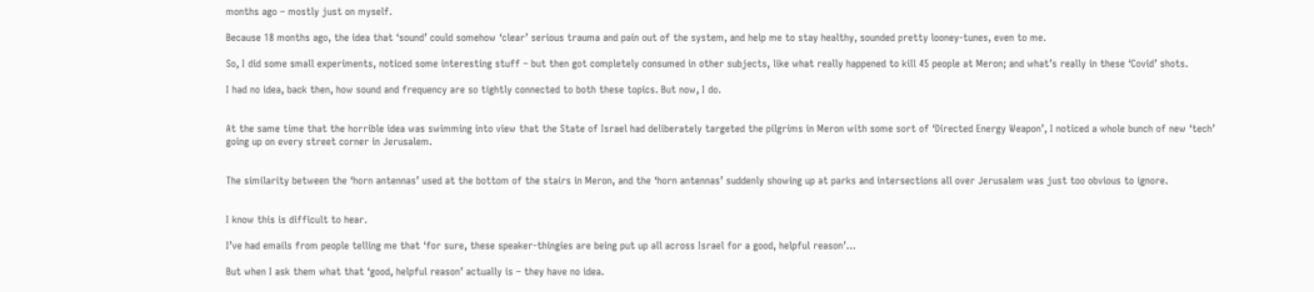months ago – mostly just on myself.

Because 18 months ago, the idea that ‘sound’ could somehow ‘clear’ serious trauma and pain out of the system, and help me to stay healthy, sounded pretty looney-tunes, even to me.

So, I did some small experiments, noticed some interesting stuff – but then got completely consumed in other subjects, like what really happened to kill 45 people at Meron; and what’s really in these ‘Covid’ shots.

I had no idea, back then, how sound and frequency are so tightly connected to both these topics. But now, I do.


At the same time that the horrible idea was swimming into view that the State of Israel had deliberately targeted the pilgrims in Meron with some sort of ‘Directed Energy Weapon’, I noticed a whole bunch of new ‘tech’ going up on every street corner in Jerusalem.


The similarity between the ‘horn antennas’ used at the bottom of the stairs in Meron, and the ‘horn antennas’ suddenly showing up at parks and intersections all over Jerusalem was just too obvious to ignore.


I know this is difficult to hear.

I’ve had emails from people telling me that ‘for sure, these speaker-thingies are being put up all across Israel for a good, helpful reason’…

But when I ask them what that ‘good, helpful reason’ actually is – they have no idea.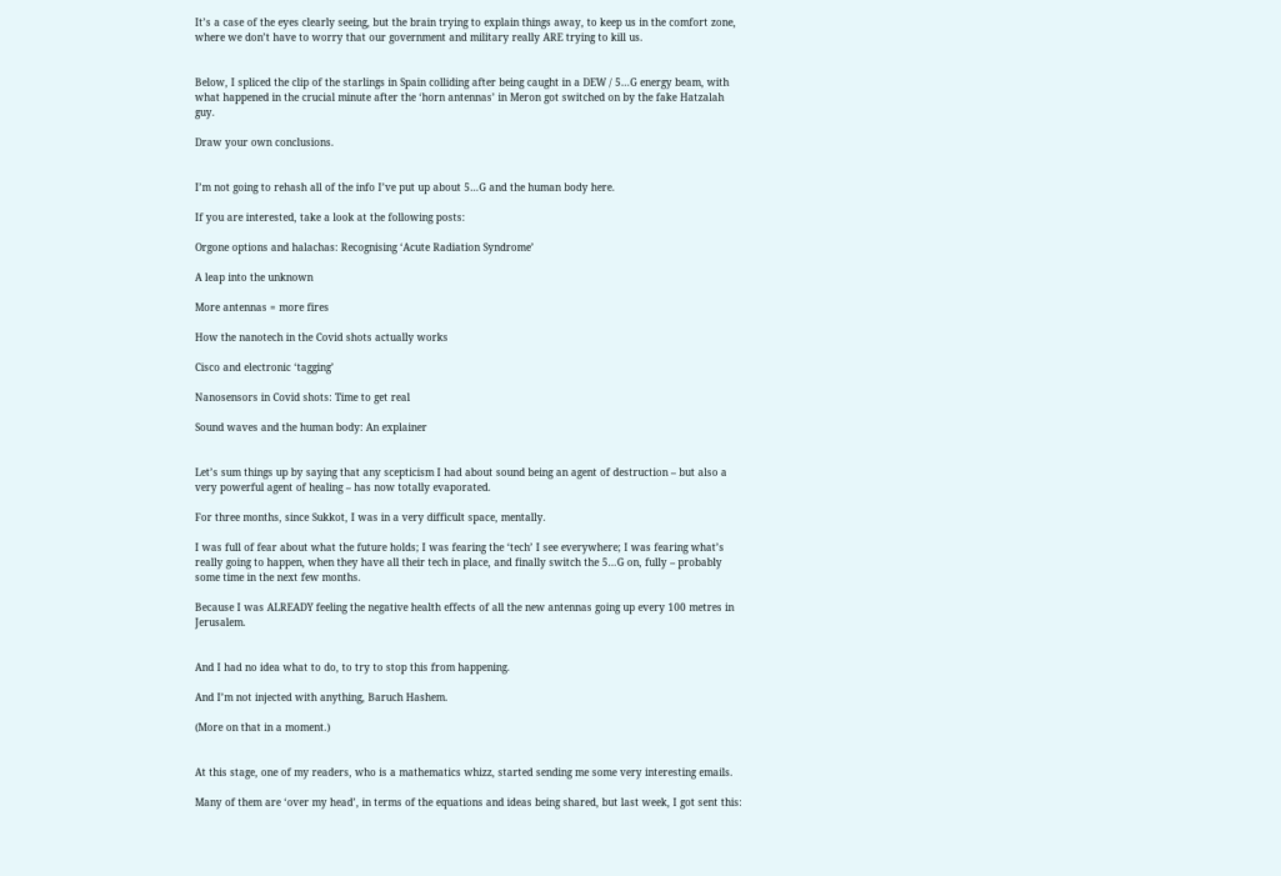It’s a case of the eyes clearly seeing, but the brain trying to explain things away, to keep us in the comfort zone, where we don’t have to worry that our government and military really ARE trying to kill us.


Below, I spliced the clip of the starlings in Spain colliding after being caught in a DEW / 5…G energy beam, with what happened in the crucial minute after the ‘horn antennas’ in Meron got switched on by the fake Hatzalah guy.

Draw your own conclusions.


I’m not going to rehash all of the info I’ve put up about 5…G and the human body here.

If you are interested, take a look at the following posts:

Orgone options and halachas: Recognising ‘Acute Radiation Syndrome’

A leap into the unknown

More antennas = more fires

How the nanotech in the Covid shots actually works

Cisco and electronic ‘tagging’

Nanosensors in Covid shots: Time to get real

Sound waves and the human body: An explainer


Let’s sum things up by saying that any scepticism I had about sound being an agent of destruction – but also a very powerful agent of healing – has now totally evaporated.

For three months, since Sukkot, I was in a very difficult space, mentally.

I was full of fear about what the future holds; I was fearing the ‘tech’ I see everywhere; I was fearing what’s really going to happen, when they have all their tech in place, and finally switch the 5…G on, fully – probably some time in the next few months.

Because I was ALREADY feeling the negative health effects of all the new antennas going up every 100 metres in Jerusalem.


And I had no idea what to do, to try to stop this from happening.

And I’m not injected with anything, Baruch Hashem.

(More on that in a moment.)


At this stage, one of my readers, who is a mathematics whizz, started sending me some very interesting emails.

Many of them are ‘over my head’, in terms of the equations and ideas being shared, but last week, I got sent this: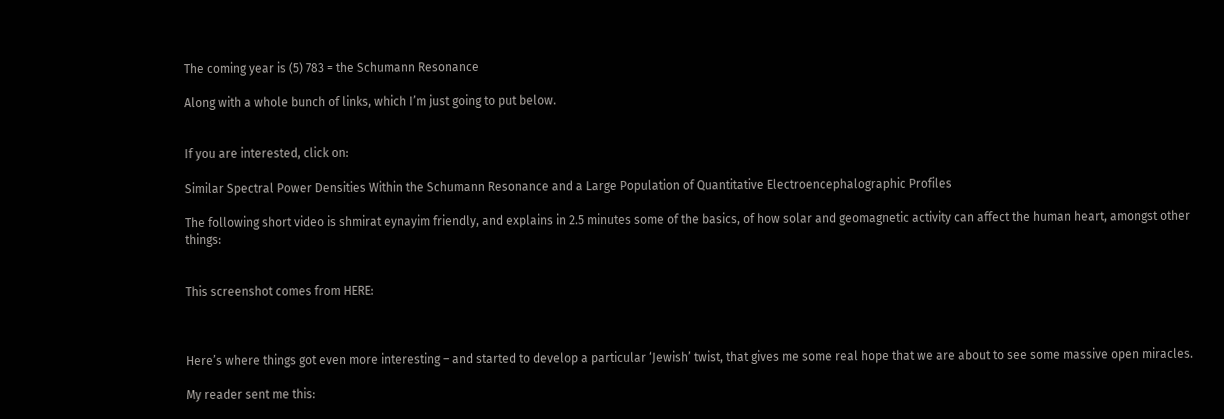The coming year is (5) 783 = the Schumann Resonance

Along with a whole bunch of links, which I’m just going to put below.


If you are interested, click on:

Similar Spectral Power Densities Within the Schumann Resonance and a Large Population of Quantitative Electroencephalographic Profiles

The following short video is shmirat eynayim friendly, and explains in 2.5 minutes some of the basics, of how solar and geomagnetic activity can affect the human heart, amongst other things:


This screenshot comes from HERE:



Here’s where things got even more interesting – and started to develop a particular ‘Jewish’ twist, that gives me some real hope that we are about to see some massive open miracles.

My reader sent me this: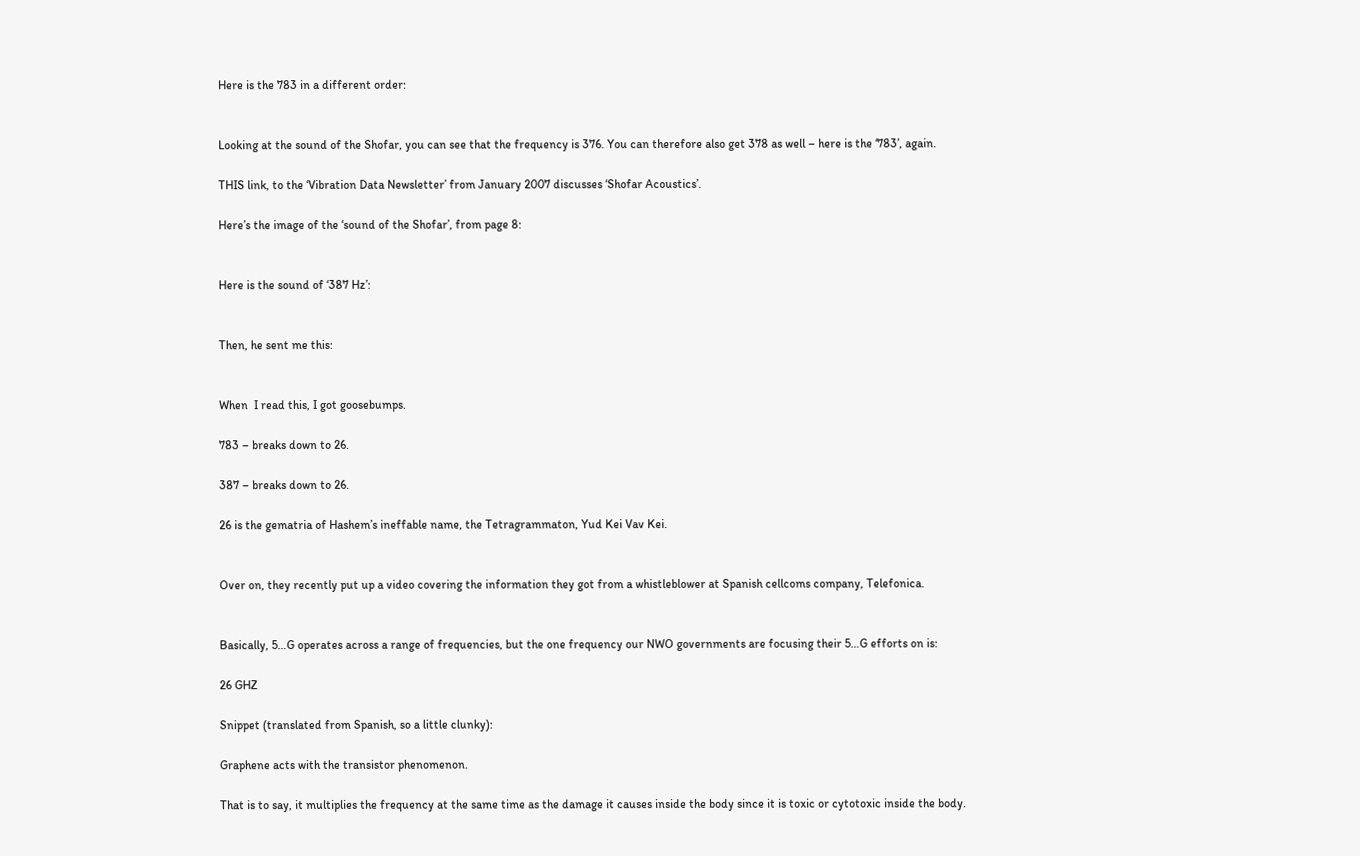Here is the 783 in a different order:


Looking at the sound of the Shofar, you can see that the frequency is 376. You can therefore also get 378 as well – here is the ‘783’, again.

THIS link, to the ‘Vibration Data Newsletter’ from January 2007 discusses ‘Shofar Acoustics’.

Here’s the image of the ‘sound of the Shofar’, from page 8:


Here is the sound of ‘387 Hz’:


Then, he sent me this:


When  I read this, I got goosebumps.

783 – breaks down to 26.

387 – breaks down to 26.

26 is the gematria of Hashem’s ineffable name, the Tetragrammaton, Yud Kei Vav Kei.


Over on, they recently put up a video covering the information they got from a whistleblower at Spanish cellcoms company, Telefonica.


Basically, 5…G operates across a range of frequencies, but the one frequency our NWO governments are focusing their 5…G efforts on is:

26 GHZ

Snippet (translated from Spanish, so a little clunky):

Graphene acts with the transistor phenomenon.

That is to say, it multiplies the frequency at the same time as the damage it causes inside the body since it is toxic or cytotoxic inside the body.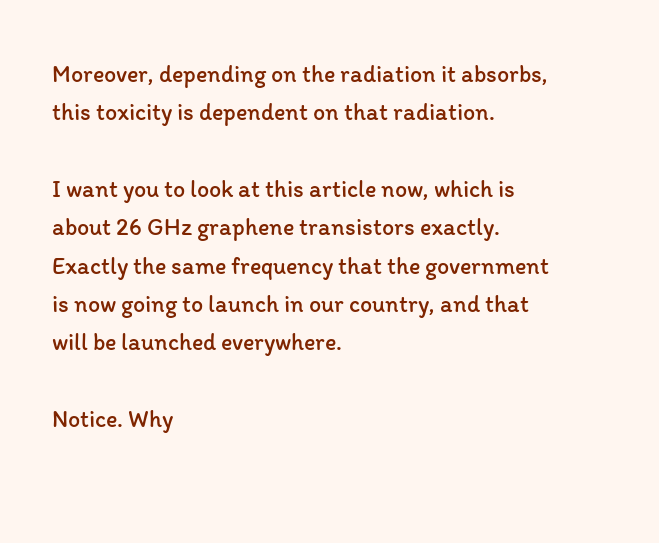Moreover, depending on the radiation it absorbs, this toxicity is dependent on that radiation.

I want you to look at this article now, which is about 26 GHz graphene transistors exactly. Exactly the same frequency that the government is now going to launch in our country, and that will be launched everywhere.

Notice. Why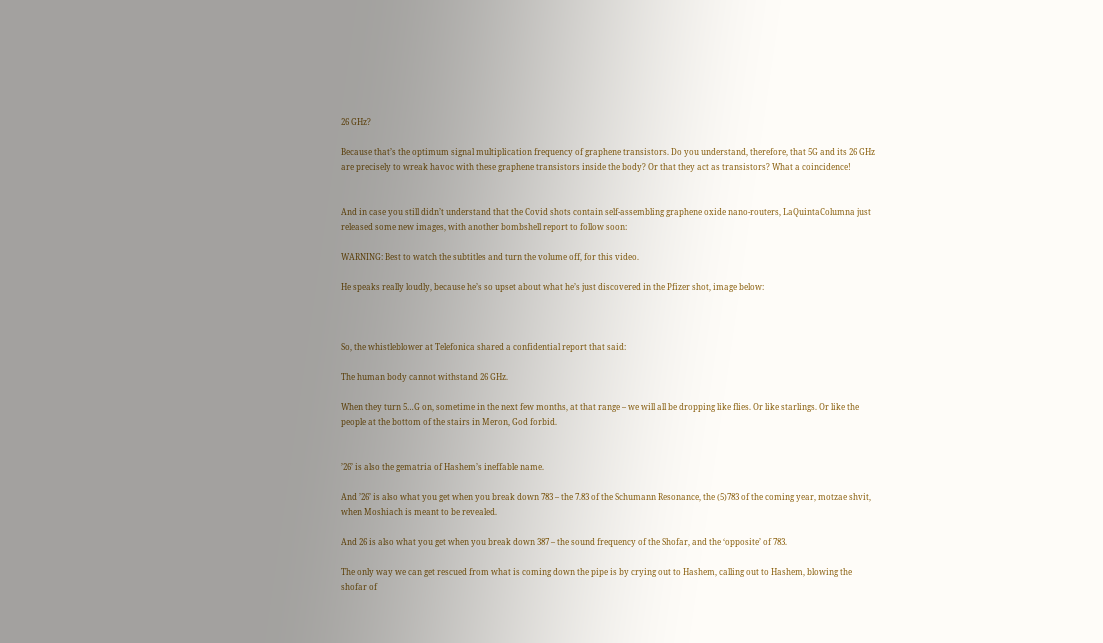26 GHz?

Because that’s the optimum signal multiplication frequency of graphene transistors. Do you understand, therefore, that 5G and its 26 GHz are precisely to wreak havoc with these graphene transistors inside the body? Or that they act as transistors? What a coincidence!


And in case you still didn’t understand that the Covid shots contain self-assembling graphene oxide nano-routers, LaQuintaColumna just released some new images, with another bombshell report to follow soon:

WARNING: Best to watch the subtitles and turn the volume off, for this video.

He speaks really loudly, because he’s so upset about what he’s just discovered in the Pfizer shot, image below:



So, the whistleblower at Telefonica shared a confidential report that said:

The human body cannot withstand 26 GHz.

When they turn 5…G on, sometime in the next few months, at that range – we will all be dropping like flies. Or like starlings. Or like the people at the bottom of the stairs in Meron, God forbid.


’26’ is also the gematria of Hashem’s ineffable name.

And ’26’ is also what you get when you break down 783 – the 7.83 of the Schumann Resonance, the (5)783 of the coming year, motzae shvit, when Moshiach is meant to be revealed.

And 26 is also what you get when you break down 387 – the sound frequency of the Shofar, and the ‘opposite’ of 783.

The only way we can get rescued from what is coming down the pipe is by crying out to Hashem, calling out to Hashem, blowing the shofar of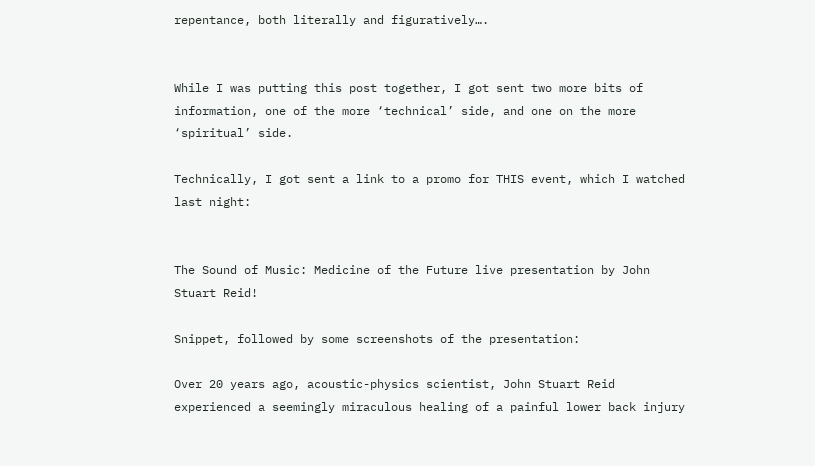repentance, both literally and figuratively….


While I was putting this post together, I got sent two more bits of information, one of the more ‘technical’ side, and one on the more ‘spiritual’ side.

Technically, I got sent a link to a promo for THIS event, which I watched last night:


The Sound of Music: Medicine of the Future live presentation by John Stuart Reid!

Snippet, followed by some screenshots of the presentation:

Over 20 years ago, acoustic-physics scientist, John Stuart Reid experienced a seemingly miraculous healing of a painful lower back injury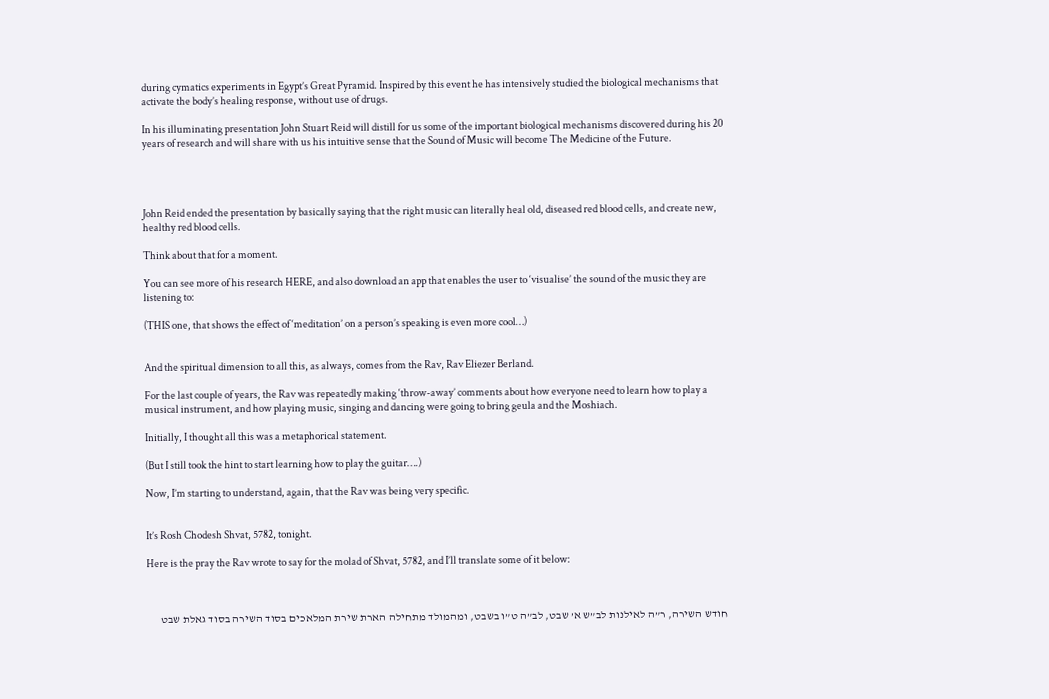during cymatics experiments in Egypt’s Great Pyramid. Inspired by this event he has intensively studied the biological mechanisms that activate the body’s healing response, without use of drugs.

In his illuminating presentation John Stuart Reid will distill for us some of the important biological mechanisms discovered during his 20 years of research and will share with us his intuitive sense that the Sound of Music will become The Medicine of the Future.




John Reid ended the presentation by basically saying that the right music can literally heal old, diseased red blood cells, and create new, healthy red blood cells.

Think about that for a moment.

You can see more of his research HERE, and also download an app that enables the user to ‘visualise’ the sound of the music they are listening to:

(THIS one, that shows the effect of ‘meditation’ on a person’s speaking is even more cool…)


And the spiritual dimension to all this, as always, comes from the Rav, Rav Eliezer Berland.

For the last couple of years, the Rav was repeatedly making ‘throw-away’ comments about how everyone need to learn how to play a musical instrument, and how playing music, singing and dancing were going to bring geula and the Moshiach.

Initially, I thought all this was a metaphorical statement.

(But I still took the hint to start learning how to play the guitar….)

Now, I’m starting to understand, again, that the Rav was being very specific.


It’s Rosh Chodesh Shvat, 5782, tonight.

Here is the pray the Rav wrote to say for the molad of Shvat, 5782, and I’ll translate some of it below:



חודש השירה, ר”ה לאילנות לב”ש א’ שבט, לב”ה ט”ו בשבט, ומהמולד מתחילה הארת שירת המלאכים בסוד השירה בסוד גאלת שבט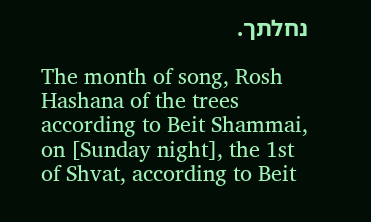נחלתך.

The month of song, Rosh Hashana of the trees according to Beit Shammai, on [Sunday night], the 1st of Shvat, according to Beit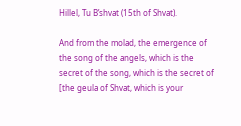Hillel, Tu B’shvat (15th of Shvat).

And from the molad, the emergence of the song of the angels, which is the secret of the song, which is the secret of [the geula of Shvat, which is your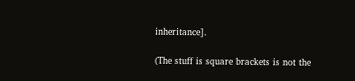inheritance].

(The stuff is square brackets is not the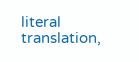literal translation,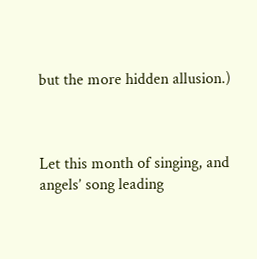but the more hidden allusion.)



Let this month of singing, and angels’ song leading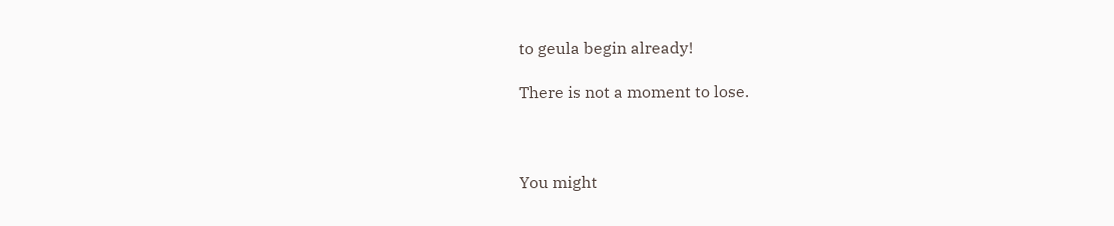to geula begin already!

There is not a moment to lose.



You might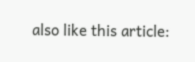also like this article: